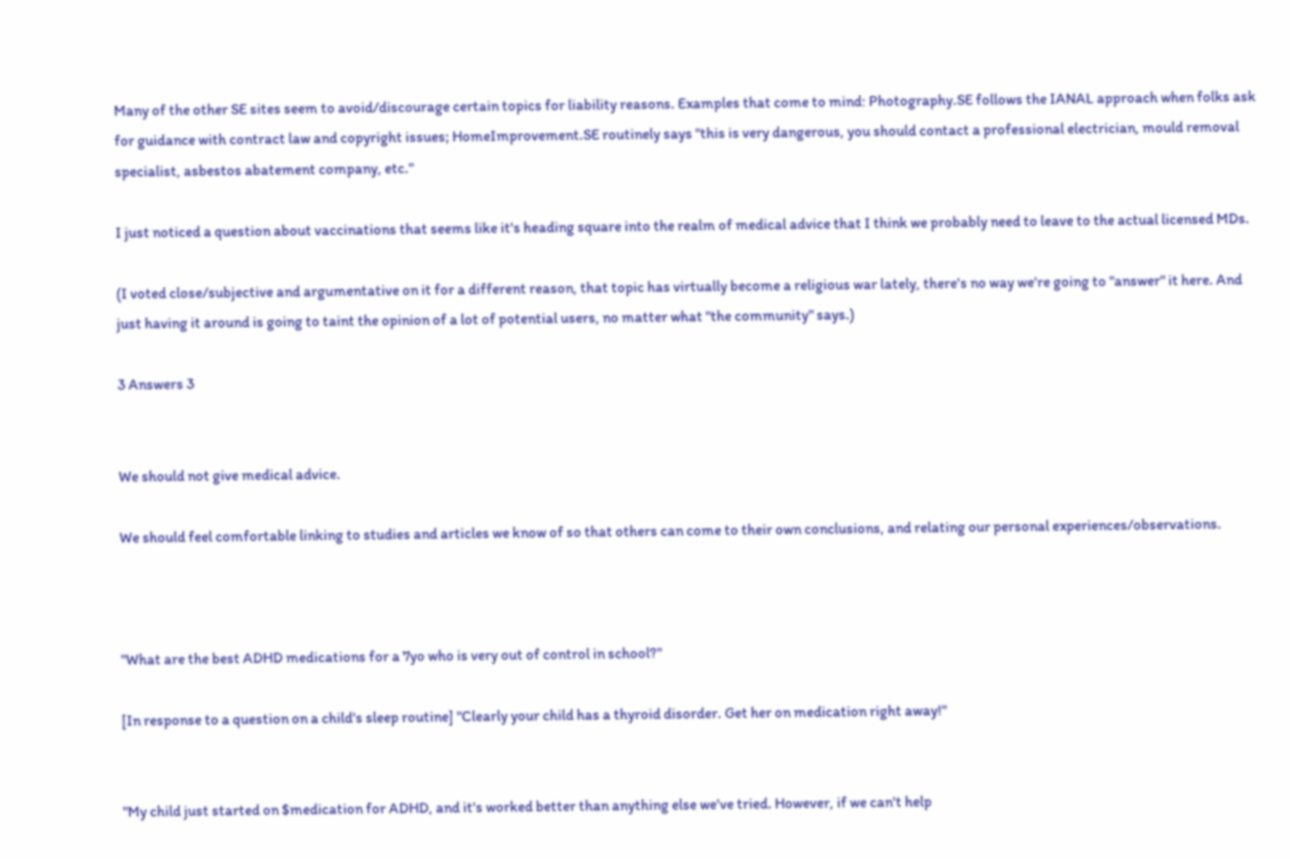Many of the other SE sites seem to avoid/discourage certain topics for liability reasons. Examples that come to mind: Photography.SE follows the IANAL approach when folks ask for guidance with contract law and copyright issues; HomeImprovement.SE routinely says "this is very dangerous, you should contact a professional electrician, mould removal specialist, asbestos abatement company, etc."

I just noticed a question about vaccinations that seems like it's heading square into the realm of medical advice that I think we probably need to leave to the actual licensed MDs.

(I voted close/subjective and argumentative on it for a different reason, that topic has virtually become a religious war lately, there's no way we're going to "answer" it here. And just having it around is going to taint the opinion of a lot of potential users, no matter what "the community" says.)

3 Answers 3


We should not give medical advice.

We should feel comfortable linking to studies and articles we know of so that others can come to their own conclusions, and relating our personal experiences/observations.



"What are the best ADHD medications for a 7yo who is very out of control in school?"

[In response to a question on a child's sleep routine] "Clearly your child has a thyroid disorder. Get her on medication right away!"


"My child just started on $medication for ADHD, and it's worked better than anything else we've tried. However, if we can't help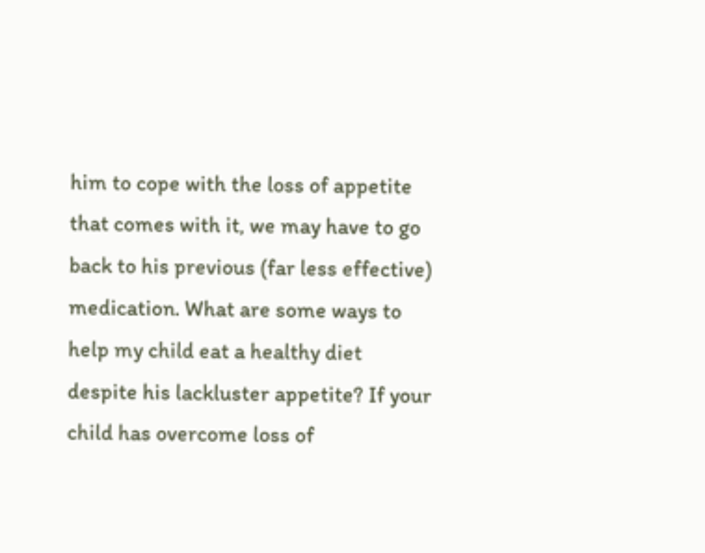him to cope with the loss of appetite that comes with it, we may have to go back to his previous (far less effective) medication. What are some ways to help my child eat a healthy diet despite his lackluster appetite? If your child has overcome loss of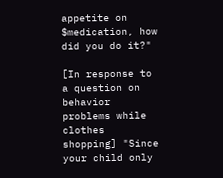appetite on $medication, how did you do it?"

[In response to a question on behavior problems while clothes shopping] "Since your child only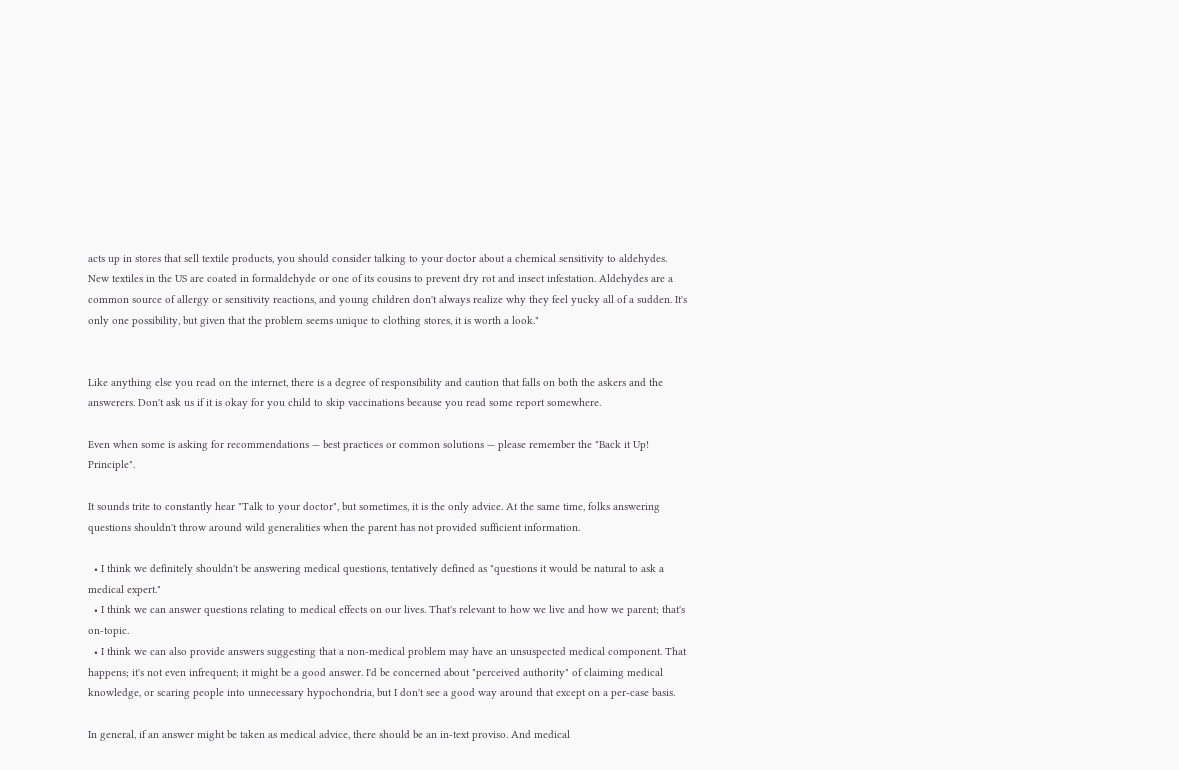acts up in stores that sell textile products, you should consider talking to your doctor about a chemical sensitivity to aldehydes. New textiles in the US are coated in formaldehyde or one of its cousins to prevent dry rot and insect infestation. Aldehydes are a common source of allergy or sensitivity reactions, and young children don't always realize why they feel yucky all of a sudden. It's only one possibility, but given that the problem seems unique to clothing stores, it is worth a look."


Like anything else you read on the internet, there is a degree of responsibility and caution that falls on both the askers and the answerers. Don't ask us if it is okay for you child to skip vaccinations because you read some report somewhere.

Even when some is asking for recommendations — best practices or common solutions — please remember the "Back it Up! Principle".

It sounds trite to constantly hear "Talk to your doctor", but sometimes, it is the only advice. At the same time, folks answering questions shouldn't throw around wild generalities when the parent has not provided sufficient information.

  • I think we definitely shouldn't be answering medical questions, tentatively defined as "questions it would be natural to ask a medical expert."
  • I think we can answer questions relating to medical effects on our lives. That's relevant to how we live and how we parent; that's on-topic.
  • I think we can also provide answers suggesting that a non-medical problem may have an unsuspected medical component. That happens; it's not even infrequent; it might be a good answer. I'd be concerned about "perceived authority" of claiming medical knowledge, or scaring people into unnecessary hypochondria, but I don't see a good way around that except on a per-case basis.

In general, if an answer might be taken as medical advice, there should be an in-text proviso. And medical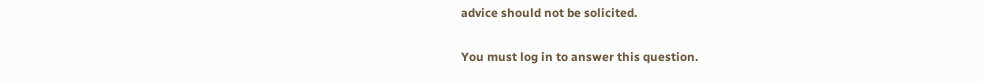advice should not be solicited.

You must log in to answer this question.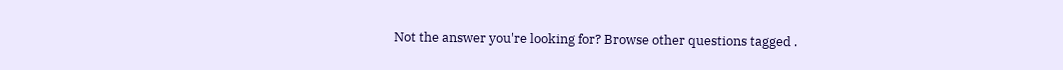Not the answer you're looking for? Browse other questions tagged .